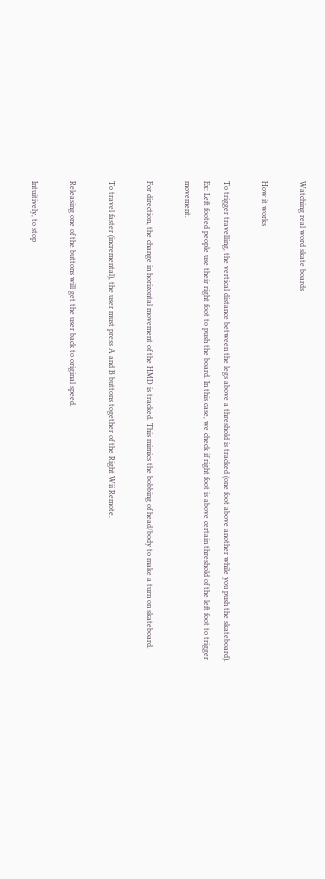Watching real word skate boards

How it works

To trigger travelling, the vertical distance between the legs above a threshold is tracked (one foot above another while you push the skateboard). Ex: Left footed people use their right foot to push the board. In this case, we check if right foot is above certain threshold of the left foot to trigger movement.

For direction, the change in horizontal movement of the HMD is tracked. This mimics the bobbing of head/body to make a turn on skateboard.

To travel faster (incremental), the user must press A and B buttons together of the Right Wii Remote.

Releasing one of the buttons will get the user back to original speed.

Intuitively, to stop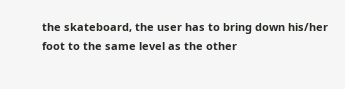the skateboard, the user has to bring down his/her foot to the same level as the other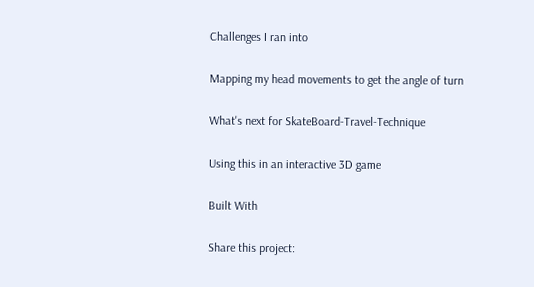Challenges I ran into

Mapping my head movements to get the angle of turn

What's next for SkateBoard-Travel-Technique

Using this in an interactive 3D game

Built With

Share this project: